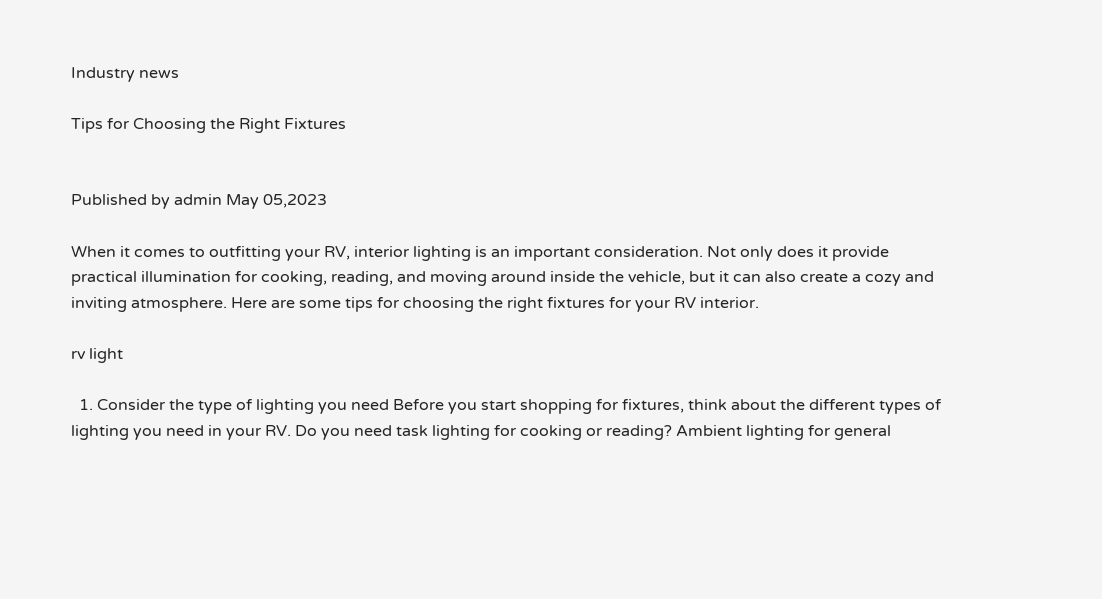Industry news

Tips for Choosing the Right Fixtures


Published by admin May 05,2023

When it comes to outfitting your RV, interior lighting is an important consideration. Not only does it provide practical illumination for cooking, reading, and moving around inside the vehicle, but it can also create a cozy and inviting atmosphere. Here are some tips for choosing the right fixtures for your RV interior.

rv light

  1. Consider the type of lighting you need Before you start shopping for fixtures, think about the different types of lighting you need in your RV. Do you need task lighting for cooking or reading? Ambient lighting for general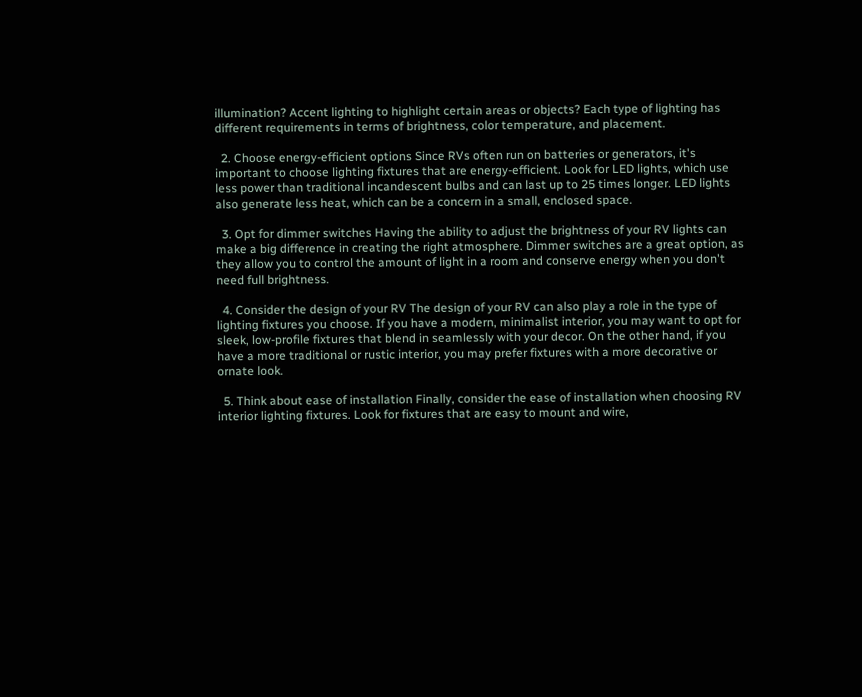illumination? Accent lighting to highlight certain areas or objects? Each type of lighting has different requirements in terms of brightness, color temperature, and placement.

  2. Choose energy-efficient options Since RVs often run on batteries or generators, it's important to choose lighting fixtures that are energy-efficient. Look for LED lights, which use less power than traditional incandescent bulbs and can last up to 25 times longer. LED lights also generate less heat, which can be a concern in a small, enclosed space.

  3. Opt for dimmer switches Having the ability to adjust the brightness of your RV lights can make a big difference in creating the right atmosphere. Dimmer switches are a great option, as they allow you to control the amount of light in a room and conserve energy when you don't need full brightness.

  4. Consider the design of your RV The design of your RV can also play a role in the type of lighting fixtures you choose. If you have a modern, minimalist interior, you may want to opt for sleek, low-profile fixtures that blend in seamlessly with your decor. On the other hand, if you have a more traditional or rustic interior, you may prefer fixtures with a more decorative or ornate look.

  5. Think about ease of installation Finally, consider the ease of installation when choosing RV interior lighting fixtures. Look for fixtures that are easy to mount and wire,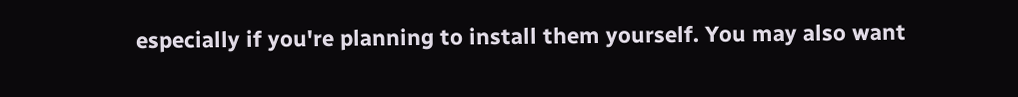especially if you're planning to install them yourself. You may also want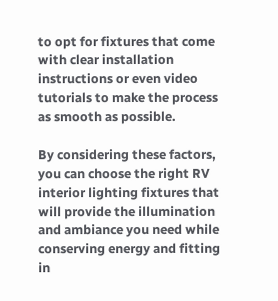to opt for fixtures that come with clear installation instructions or even video tutorials to make the process as smooth as possible.

By considering these factors, you can choose the right RV interior lighting fixtures that will provide the illumination and ambiance you need while conserving energy and fitting in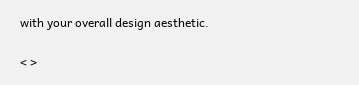with your overall design aesthetic.

< >